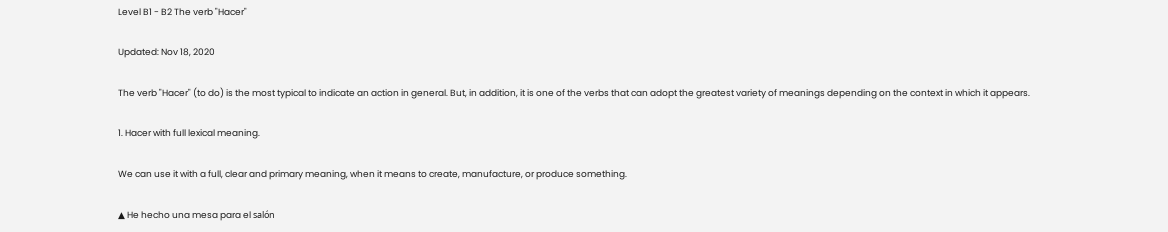Level B1 - B2 The verb "Hacer"

Updated: Nov 18, 2020

The verb "Hacer" (to do) is the most typical to indicate an action in general. But, in addition, it is one of the verbs that can adopt the greatest variety of meanings depending on the context in which it appears.

1. Hacer with full lexical meaning.

We can use it with a full, clear and primary meaning, when it means to create, manufacture, or produce something.

▲ He hecho una mesa para el salón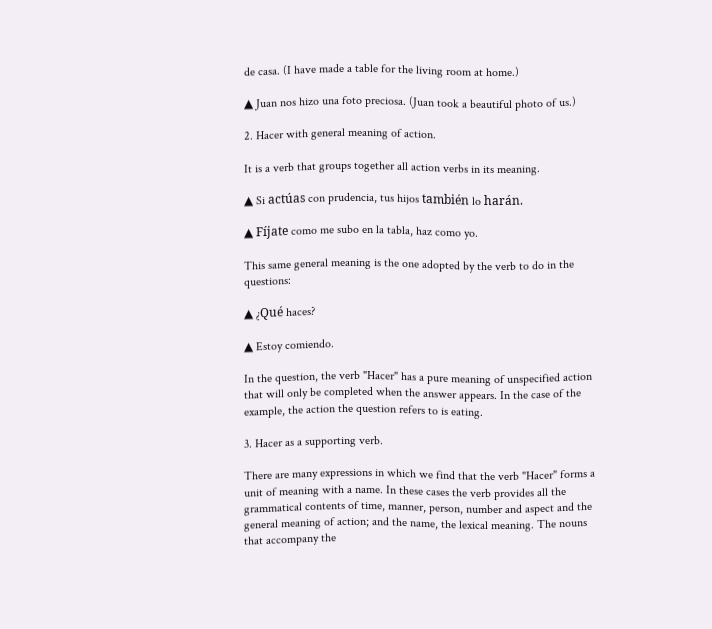de casa. (I have made a table for the living room at home.)

▲ Juan nos hizo una foto preciosa. (Juan took a beautiful photo of us.)

2. Hacer with general meaning of action.

It is a verb that groups together all action verbs in its meaning.

▲ Si actúas con prudencia, tus hijos también lo harán.

▲ Fíjate como me subo en la tabla, haz como yo.

This same general meaning is the one adopted by the verb to do in the questions:

▲ ¿Qué haces?

▲ Estoy comiendo.

In the question, the verb "Hacer" has a pure meaning of unspecified action that will only be completed when the answer appears. In the case of the example, the action the question refers to is eating.

3. Hacer as a supporting verb.

There are many expressions in which we find that the verb "Hacer" forms a unit of meaning with a name. In these cases the verb provides all the grammatical contents of time, manner, person, number and aspect and the general meaning of action; and the name, the lexical meaning. The nouns that accompany the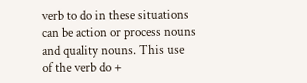verb to do in these situations can be action or process nouns and quality nouns. This use of the verb do +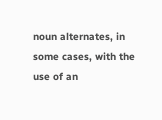noun alternates, in some cases, with the use of an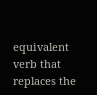equivalent verb that replaces the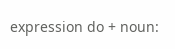expression do + noun: